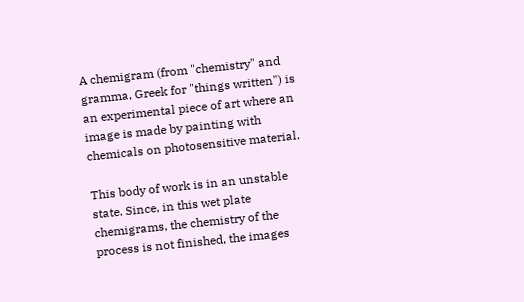A chemigram (from "chemistry" and gramma, Greek for "things written") is an experimental piece of art where an image is made by painting with chemicals on photosensitive material.

This body of work is in an unstable state. Since, in this wet plate chemigrams, the chemistry of the process is not finished, the images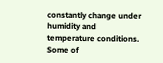constantly change under humidity and temperature conditions. Some of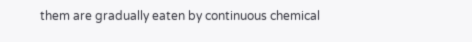them are gradually eaten by continuous chemical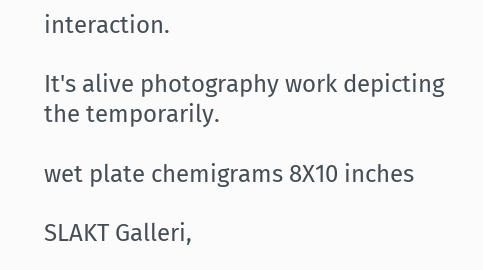interaction.

It's alive photography work depicting the temporarily.

wet plate chemigrams 8X10 inches

SLAKT Galleri,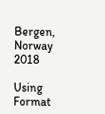Bergen, Norway 2018

Using Format